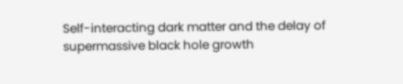Self-interacting dark matter and the delay of supermassive black hole growth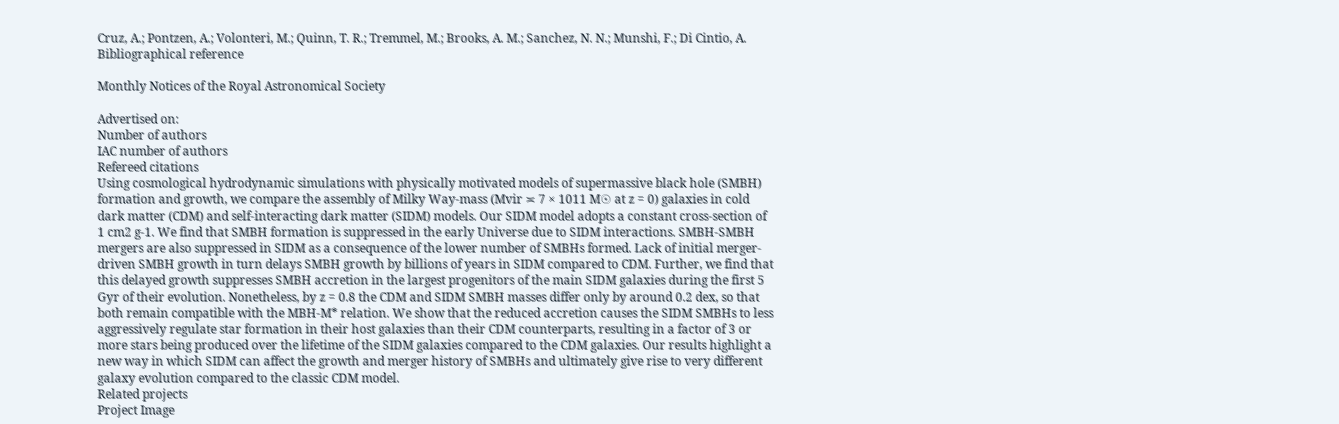Cruz, A.; Pontzen, A.; Volonteri, M.; Quinn, T. R.; Tremmel, M.; Brooks, A. M.; Sanchez, N. N.; Munshi, F.; Di Cintio, A.
Bibliographical reference

Monthly Notices of the Royal Astronomical Society

Advertised on:
Number of authors
IAC number of authors
Refereed citations
Using cosmological hydrodynamic simulations with physically motivated models of supermassive black hole (SMBH) formation and growth, we compare the assembly of Milky Way-mass (Mvir ≍ 7 × 1011 M☉ at z = 0) galaxies in cold dark matter (CDM) and self-interacting dark matter (SIDM) models. Our SIDM model adopts a constant cross-section of 1 cm2 g-1. We find that SMBH formation is suppressed in the early Universe due to SIDM interactions. SMBH-SMBH mergers are also suppressed in SIDM as a consequence of the lower number of SMBHs formed. Lack of initial merger-driven SMBH growth in turn delays SMBH growth by billions of years in SIDM compared to CDM. Further, we find that this delayed growth suppresses SMBH accretion in the largest progenitors of the main SIDM galaxies during the first 5 Gyr of their evolution. Nonetheless, by z = 0.8 the CDM and SIDM SMBH masses differ only by around 0.2 dex, so that both remain compatible with the MBH-M* relation. We show that the reduced accretion causes the SIDM SMBHs to less aggressively regulate star formation in their host galaxies than their CDM counterparts, resulting in a factor of 3 or more stars being produced over the lifetime of the SIDM galaxies compared to the CDM galaxies. Our results highlight a new way in which SIDM can affect the growth and merger history of SMBHs and ultimately give rise to very different galaxy evolution compared to the classic CDM model.
Related projects
Project Image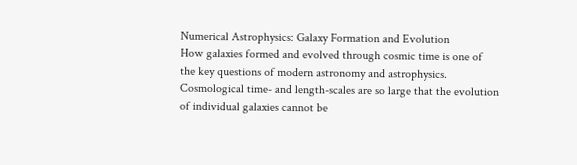Numerical Astrophysics: Galaxy Formation and Evolution
How galaxies formed and evolved through cosmic time is one of the key questions of modern astronomy and astrophysics. Cosmological time- and length-scales are so large that the evolution of individual galaxies cannot be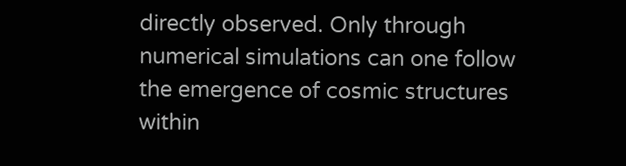directly observed. Only through numerical simulations can one follow the emergence of cosmic structures within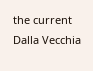the current
Dalla Vecchia